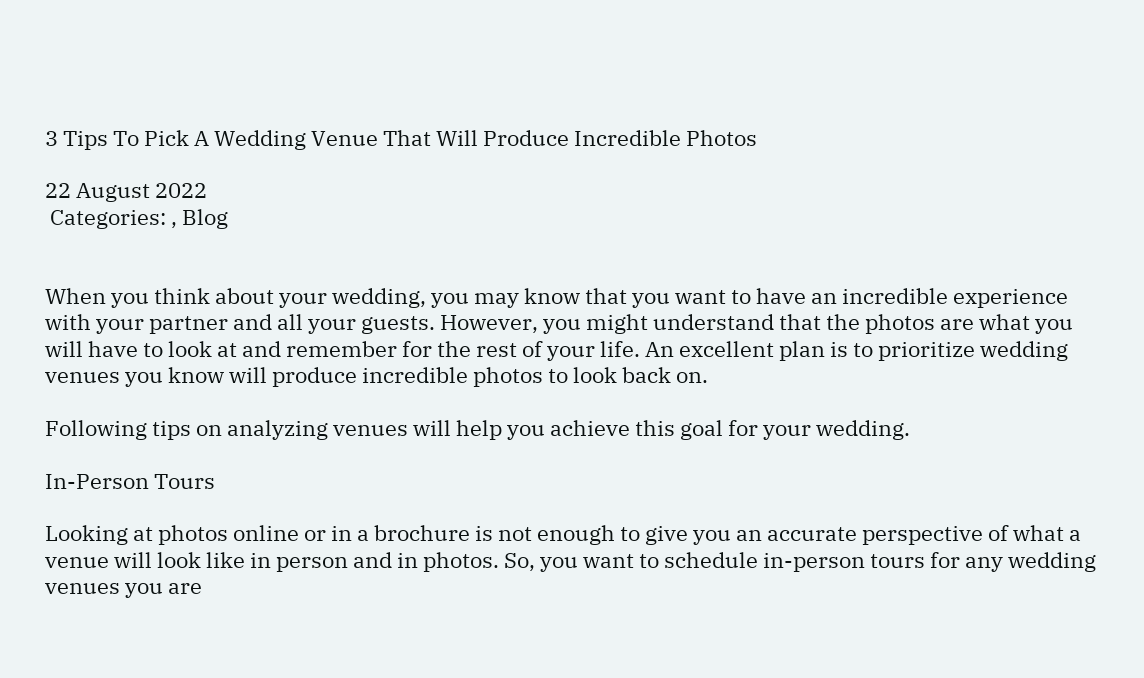3 Tips To Pick A Wedding Venue That Will Produce Incredible Photos

22 August 2022
 Categories: , Blog


When you think about your wedding, you may know that you want to have an incredible experience with your partner and all your guests. However, you might understand that the photos are what you will have to look at and remember for the rest of your life. An excellent plan is to prioritize wedding venues you know will produce incredible photos to look back on.

Following tips on analyzing venues will help you achieve this goal for your wedding.

In-Person Tours

Looking at photos online or in a brochure is not enough to give you an accurate perspective of what a venue will look like in person and in photos. So, you want to schedule in-person tours for any wedding venues you are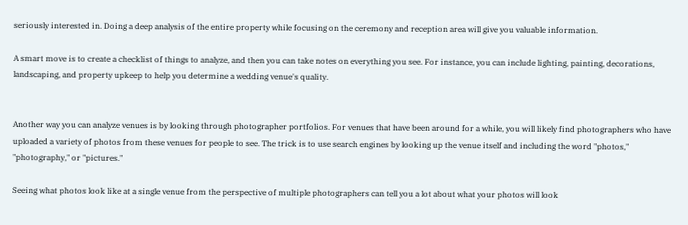seriously interested in. Doing a deep analysis of the entire property while focusing on the ceremony and reception area will give you valuable information.

A smart move is to create a checklist of things to analyze, and then you can take notes on everything you see. For instance, you can include lighting, painting, decorations, landscaping, and property upkeep to help you determine a wedding venue's quality.


Another way you can analyze venues is by looking through photographer portfolios. For venues that have been around for a while, you will likely find photographers who have uploaded a variety of photos from these venues for people to see. The trick is to use search engines by looking up the venue itself and including the word "photos," "photography," or "pictures."

Seeing what photos look like at a single venue from the perspective of multiple photographers can tell you a lot about what your photos will look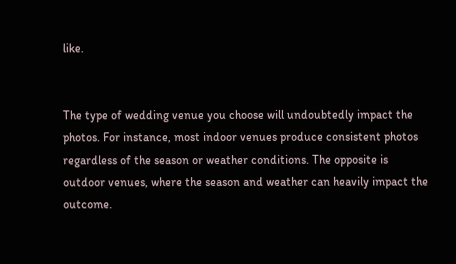like.


The type of wedding venue you choose will undoubtedly impact the photos. For instance, most indoor venues produce consistent photos regardless of the season or weather conditions. The opposite is outdoor venues, where the season and weather can heavily impact the outcome.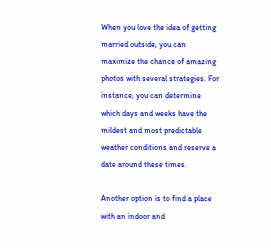When you love the idea of getting married outside, you can maximize the chance of amazing photos with several strategies. For instance, you can determine which days and weeks have the mildest and most predictable weather conditions and reserve a date around these times.

Another option is to find a place with an indoor and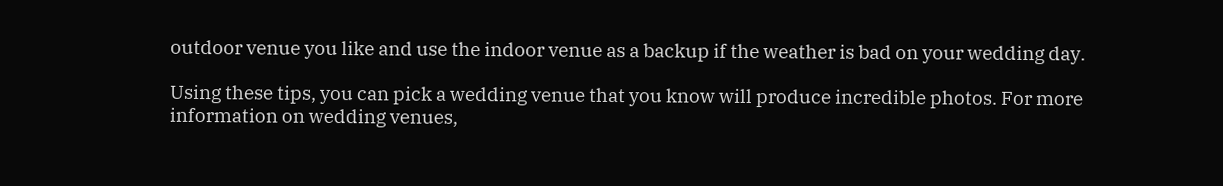outdoor venue you like and use the indoor venue as a backup if the weather is bad on your wedding day.

Using these tips, you can pick a wedding venue that you know will produce incredible photos. For more information on wedding venues,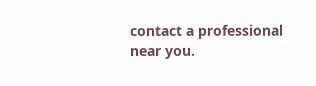contact a professional near you.